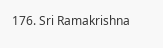176. Sri Ramakrishna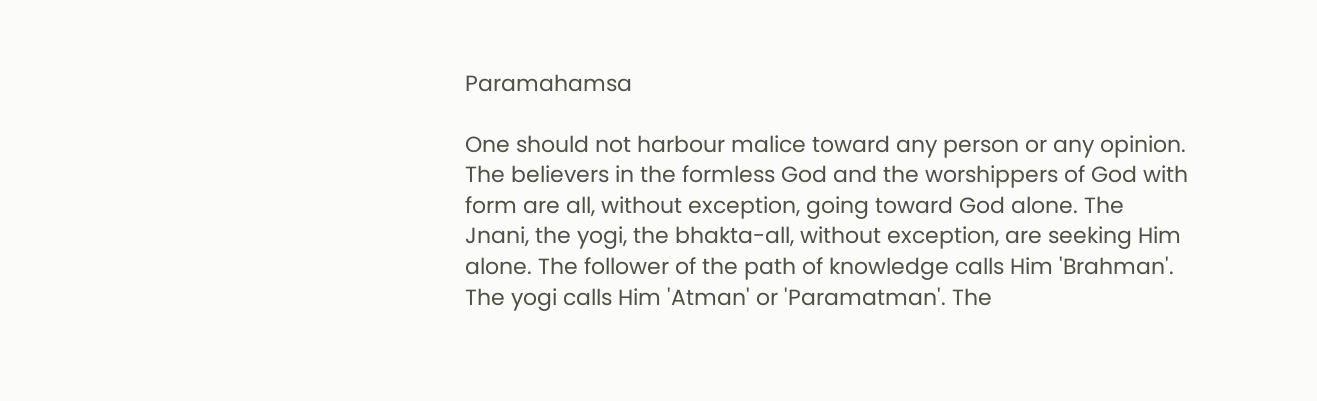Paramahamsa

One should not harbour malice toward any person or any opinion. The believers in the formless God and the worshippers of God with form are all, without exception, going toward God alone. The Jnani, the yogi, the bhakta-all, without exception, are seeking Him alone. The follower of the path of knowledge calls Him 'Brahman'. The yogi calls Him 'Atman' or 'Paramatman'. The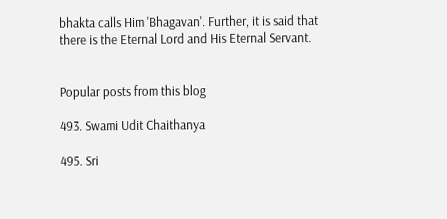bhakta calls Him 'Bhagavan'. Further, it is said that there is the Eternal Lord and His Eternal Servant.


Popular posts from this blog

493. Swami Udit Chaithanya

495. Sri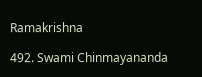Ramakrishna

492. Swami Chinmayananda